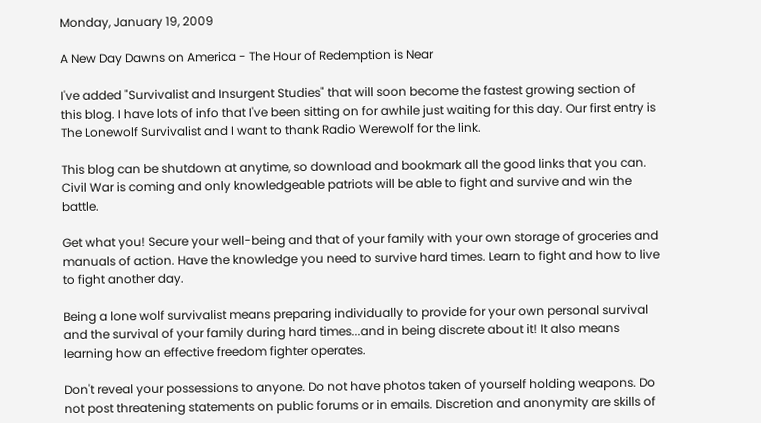Monday, January 19, 2009

A New Day Dawns on America - The Hour of Redemption is Near

I've added "Survivalist and Insurgent Studies" that will soon become the fastest growing section of this blog. I have lots of info that I've been sitting on for awhile just waiting for this day. Our first entry is The Lonewolf Survivalist and I want to thank Radio Werewolf for the link.

This blog can be shutdown at anytime, so download and bookmark all the good links that you can. Civil War is coming and only knowledgeable patriots will be able to fight and survive and win the battle.

Get what you! Secure your well-being and that of your family with your own storage of groceries and manuals of action. Have the knowledge you need to survive hard times. Learn to fight and how to live to fight another day.

Being a lone wolf survivalist means preparing individually to provide for your own personal survival and the survival of your family during hard times...and in being discrete about it! It also means learning how an effective freedom fighter operates.

Don't reveal your possessions to anyone. Do not have photos taken of yourself holding weapons. Do not post threatening statements on public forums or in emails. Discretion and anonymity are skills of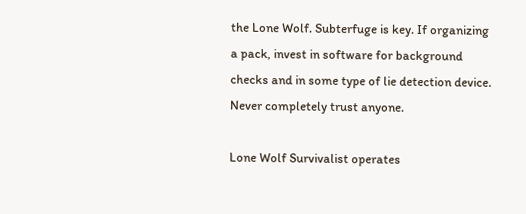the Lone Wolf. Subterfuge is key. If organizing a pack, invest in software for background checks and in some type of lie detection device. Never completely trust anyone.

Lone Wolf Survivalist operates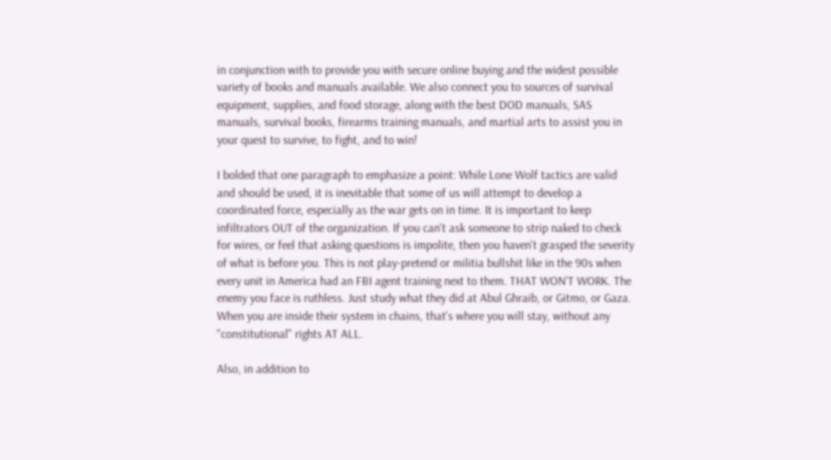in conjunction with to provide you with secure online buying and the widest possible variety of books and manuals available. We also connect you to sources of survival equipment, supplies, and food storage, along with the best DOD manuals, SAS manuals, survival books, firearms training manuals, and martial arts to assist you in your quest to survive, to fight, and to win!

I bolded that one paragraph to emphasize a point: While Lone Wolf tactics are valid and should be used, it is inevitable that some of us will attempt to develop a coordinated force, especially as the war gets on in time. It is important to keep infiltrators OUT of the organization. If you can't ask someone to strip naked to check for wires, or feel that asking questions is impolite, then you haven't grasped the severity of what is before you. This is not play-pretend or militia bullshit like in the 90s when every unit in America had an FBI agent training next to them. THAT WON'T WORK. The enemy you face is ruthless. Just study what they did at Abul Ghraib, or Gitmo, or Gaza. When you are inside their system in chains, that's where you will stay, without any "constitutional" rights AT ALL.

Also, in addition to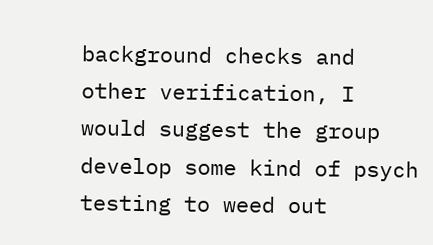background checks and other verification, I would suggest the group develop some kind of psych testing to weed out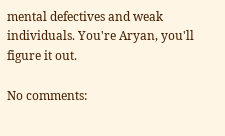mental defectives and weak individuals. You're Aryan, you'll figure it out.

No comments: